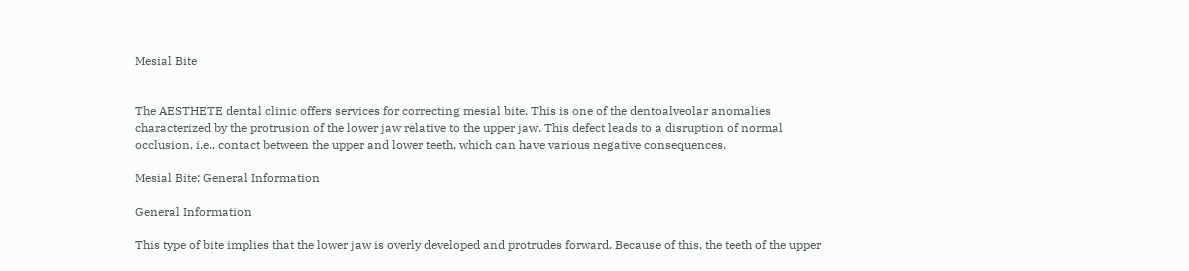Mesial Bite


The AESTHETE dental clinic offers services for correcting mesial bite. This is one of the dentoalveolar anomalies characterized by the protrusion of the lower jaw relative to the upper jaw. This defect leads to a disruption of normal occlusion, i.e., contact between the upper and lower teeth, which can have various negative consequences.

Mesial Bite: General Information

General Information

This type of bite implies that the lower jaw is overly developed and protrudes forward. Because of this, the teeth of the upper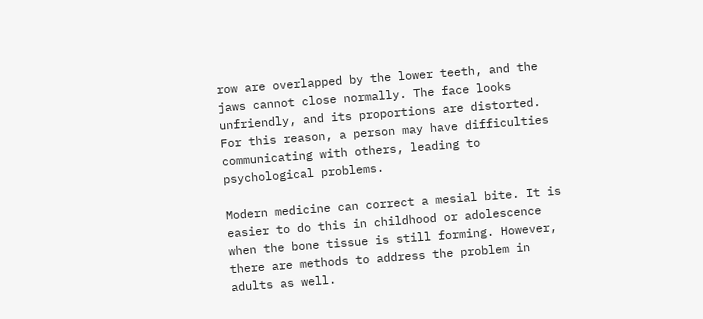row are overlapped by the lower teeth, and the jaws cannot close normally. The face looks unfriendly, and its proportions are distorted. For this reason, a person may have difficulties communicating with others, leading to psychological problems.

Modern medicine can correct a mesial bite. It is easier to do this in childhood or adolescence when the bone tissue is still forming. However, there are methods to address the problem in adults as well.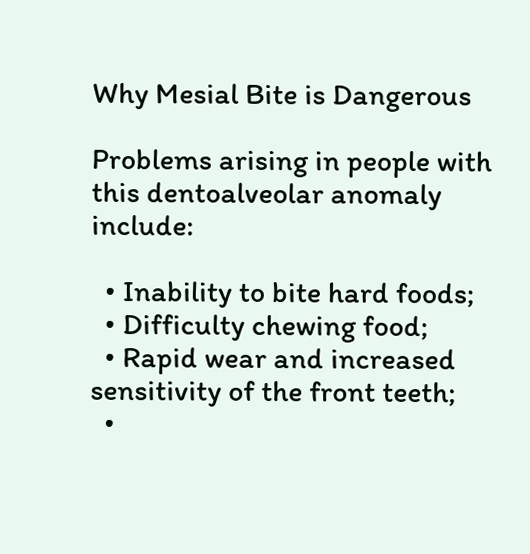Why Mesial Bite is Dangerous

Problems arising in people with this dentoalveolar anomaly include:

  • Inability to bite hard foods;
  • Difficulty chewing food;
  • Rapid wear and increased sensitivity of the front teeth;
  •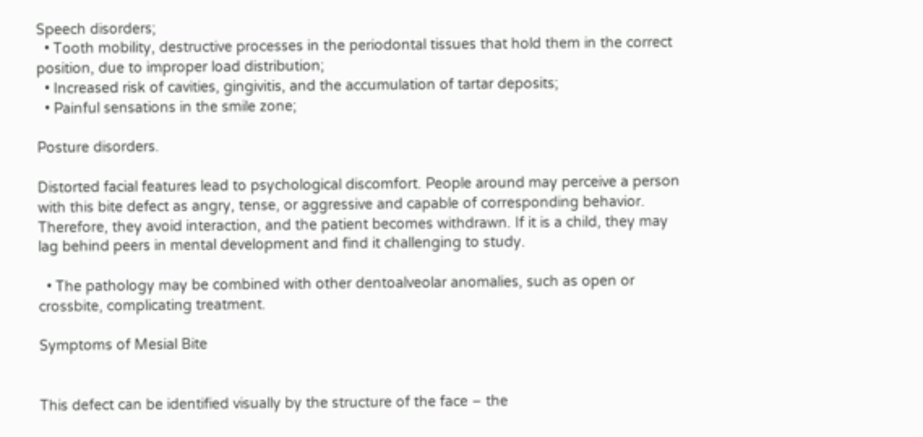Speech disorders;
  • Tooth mobility, destructive processes in the periodontal tissues that hold them in the correct position, due to improper load distribution;
  • Increased risk of cavities, gingivitis, and the accumulation of tartar deposits;
  • Painful sensations in the smile zone;

Posture disorders.

Distorted facial features lead to psychological discomfort. People around may perceive a person with this bite defect as angry, tense, or aggressive and capable of corresponding behavior. Therefore, they avoid interaction, and the patient becomes withdrawn. If it is a child, they may lag behind peers in mental development and find it challenging to study.

  • The pathology may be combined with other dentoalveolar anomalies, such as open or crossbite, complicating treatment.

Symptoms of Mesial Bite


This defect can be identified visually by the structure of the face – the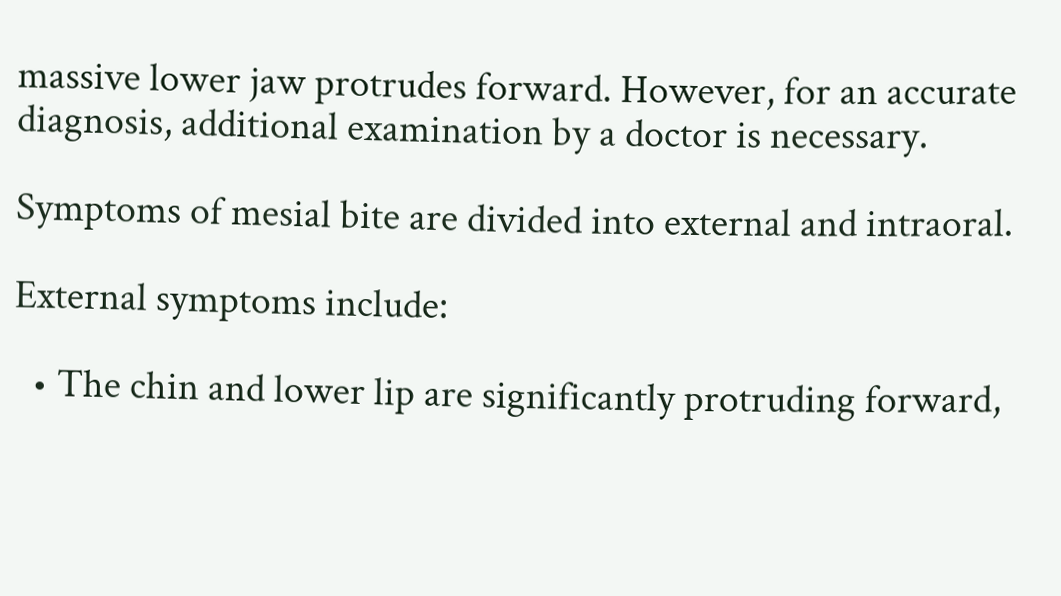massive lower jaw protrudes forward. However, for an accurate diagnosis, additional examination by a doctor is necessary.

Symptoms of mesial bite are divided into external and intraoral.

External symptoms include:

  • The chin and lower lip are significantly protruding forward,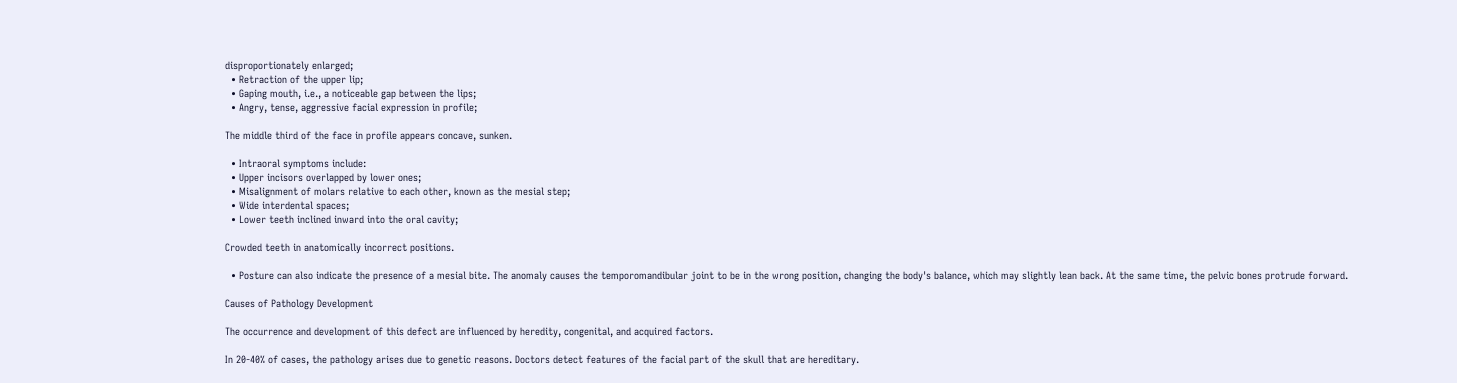disproportionately enlarged;
  • Retraction of the upper lip;
  • Gaping mouth, i.e., a noticeable gap between the lips;
  • Angry, tense, aggressive facial expression in profile;

The middle third of the face in profile appears concave, sunken.

  • Intraoral symptoms include:
  • Upper incisors overlapped by lower ones;
  • Misalignment of molars relative to each other, known as the mesial step;
  • Wide interdental spaces;
  • Lower teeth inclined inward into the oral cavity;

Crowded teeth in anatomically incorrect positions.

  • Posture can also indicate the presence of a mesial bite. The anomaly causes the temporomandibular joint to be in the wrong position, changing the body's balance, which may slightly lean back. At the same time, the pelvic bones protrude forward.

Causes of Pathology Development

The occurrence and development of this defect are influenced by heredity, congenital, and acquired factors.

In 20-40% of cases, the pathology arises due to genetic reasons. Doctors detect features of the facial part of the skull that are hereditary.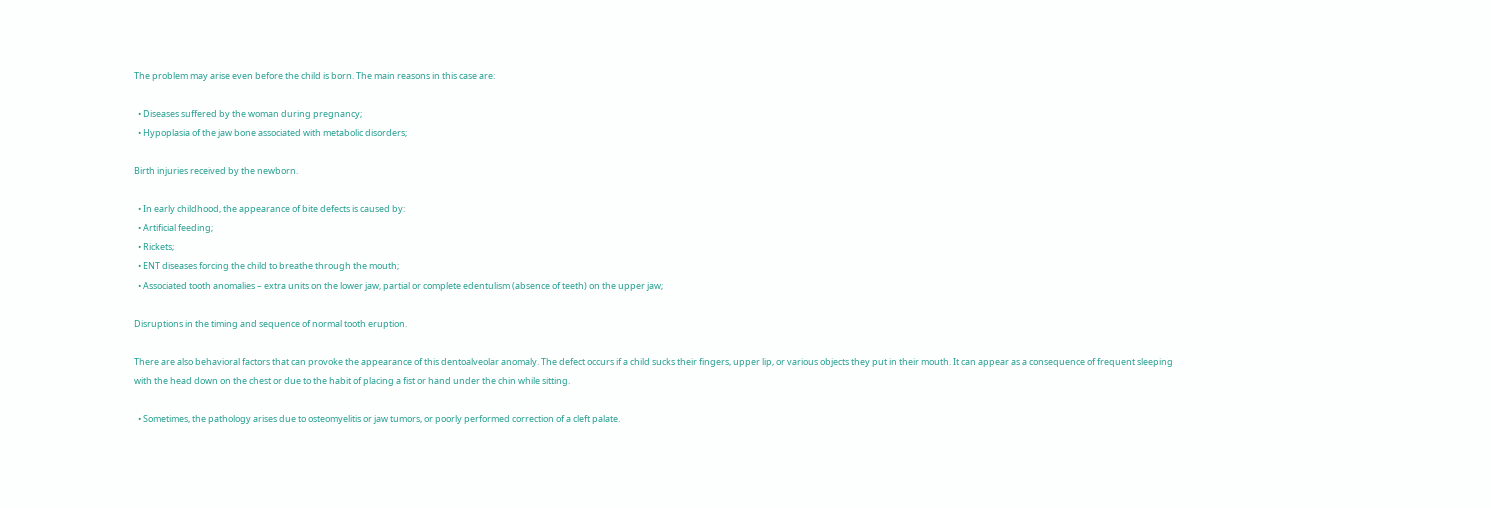The problem may arise even before the child is born. The main reasons in this case are:

  • Diseases suffered by the woman during pregnancy;
  • Hypoplasia of the jaw bone associated with metabolic disorders;

Birth injuries received by the newborn.

  • In early childhood, the appearance of bite defects is caused by:
  • Artificial feeding;
  • Rickets;
  • ENT diseases forcing the child to breathe through the mouth;
  • Associated tooth anomalies – extra units on the lower jaw, partial or complete edentulism (absence of teeth) on the upper jaw;

Disruptions in the timing and sequence of normal tooth eruption.

There are also behavioral factors that can provoke the appearance of this dentoalveolar anomaly. The defect occurs if a child sucks their fingers, upper lip, or various objects they put in their mouth. It can appear as a consequence of frequent sleeping with the head down on the chest or due to the habit of placing a fist or hand under the chin while sitting.

  • Sometimes, the pathology arises due to osteomyelitis or jaw tumors, or poorly performed correction of a cleft palate.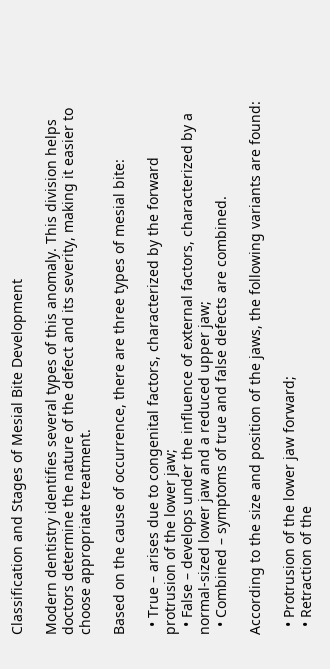Classification and Stages of Mesial Bite Development

Modern dentistry identifies several types of this anomaly. This division helps doctors determine the nature of the defect and its severity, making it easier to choose appropriate treatment.

Based on the cause of occurrence, there are three types of mesial bite:

  • True – arises due to congenital factors, characterized by the forward protrusion of the lower jaw;
  • False – develops under the influence of external factors, characterized by a normal-sized lower jaw and a reduced upper jaw;
  • Combined – symptoms of true and false defects are combined.

According to the size and position of the jaws, the following variants are found:

  • Protrusion of the lower jaw forward;
  • Retraction of the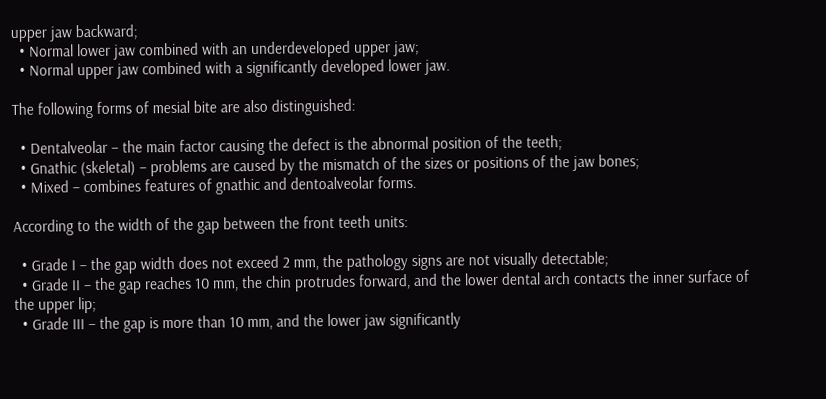upper jaw backward;
  • Normal lower jaw combined with an underdeveloped upper jaw;
  • Normal upper jaw combined with a significantly developed lower jaw.

The following forms of mesial bite are also distinguished:

  • Dentalveolar – the main factor causing the defect is the abnormal position of the teeth;
  • Gnathic (skeletal) – problems are caused by the mismatch of the sizes or positions of the jaw bones;
  • Mixed – combines features of gnathic and dentoalveolar forms.

According to the width of the gap between the front teeth units:

  • Grade I – the gap width does not exceed 2 mm, the pathology signs are not visually detectable;
  • Grade II – the gap reaches 10 mm, the chin protrudes forward, and the lower dental arch contacts the inner surface of the upper lip;
  • Grade III – the gap is more than 10 mm, and the lower jaw significantly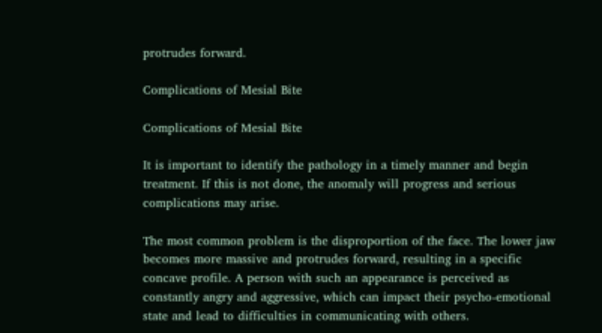protrudes forward.

Complications of Mesial Bite

Complications of Mesial Bite

It is important to identify the pathology in a timely manner and begin treatment. If this is not done, the anomaly will progress and serious complications may arise.

The most common problem is the disproportion of the face. The lower jaw becomes more massive and protrudes forward, resulting in a specific concave profile. A person with such an appearance is perceived as constantly angry and aggressive, which can impact their psycho-emotional state and lead to difficulties in communicating with others.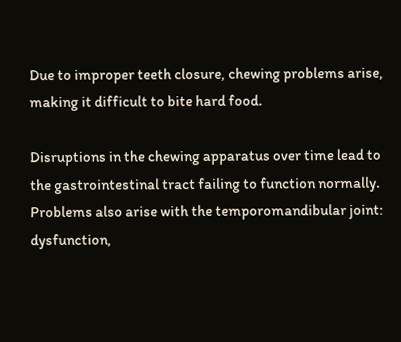Due to improper teeth closure, chewing problems arise, making it difficult to bite hard food.

Disruptions in the chewing apparatus over time lead to the gastrointestinal tract failing to function normally. Problems also arise with the temporomandibular joint: dysfunction,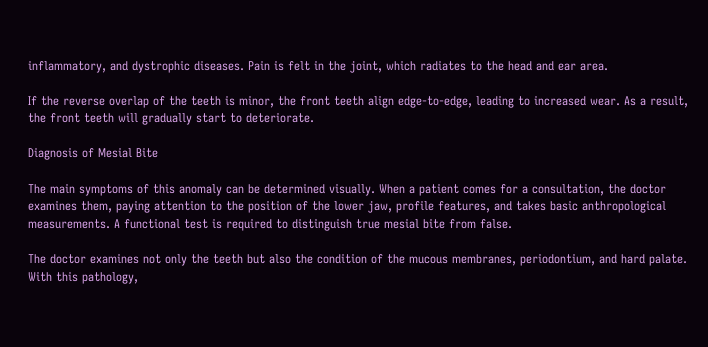inflammatory, and dystrophic diseases. Pain is felt in the joint, which radiates to the head and ear area.

If the reverse overlap of the teeth is minor, the front teeth align edge-to-edge, leading to increased wear. As a result, the front teeth will gradually start to deteriorate.

Diagnosis of Mesial Bite

The main symptoms of this anomaly can be determined visually. When a patient comes for a consultation, the doctor examines them, paying attention to the position of the lower jaw, profile features, and takes basic anthropological measurements. A functional test is required to distinguish true mesial bite from false.

The doctor examines not only the teeth but also the condition of the mucous membranes, periodontium, and hard palate. With this pathology,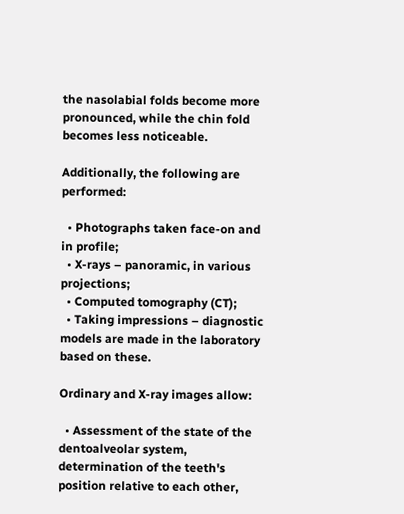the nasolabial folds become more pronounced, while the chin fold becomes less noticeable.

Additionally, the following are performed:

  • Photographs taken face-on and in profile;
  • X-rays – panoramic, in various projections;
  • Computed tomography (CT);
  • Taking impressions – diagnostic models are made in the laboratory based on these.

Ordinary and X-ray images allow:

  • Assessment of the state of the dentoalveolar system, determination of the teeth's position relative to each other,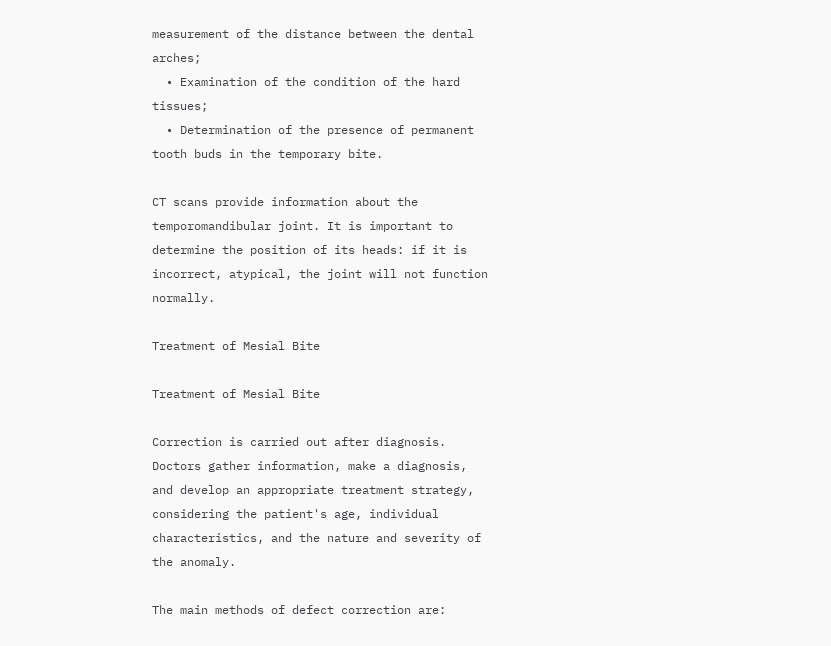measurement of the distance between the dental arches;
  • Examination of the condition of the hard tissues;
  • Determination of the presence of permanent tooth buds in the temporary bite.

CT scans provide information about the temporomandibular joint. It is important to determine the position of its heads: if it is incorrect, atypical, the joint will not function normally.

Treatment of Mesial Bite

Treatment of Mesial Bite

Correction is carried out after diagnosis. Doctors gather information, make a diagnosis, and develop an appropriate treatment strategy, considering the patient's age, individual characteristics, and the nature and severity of the anomaly.

The main methods of defect correction are: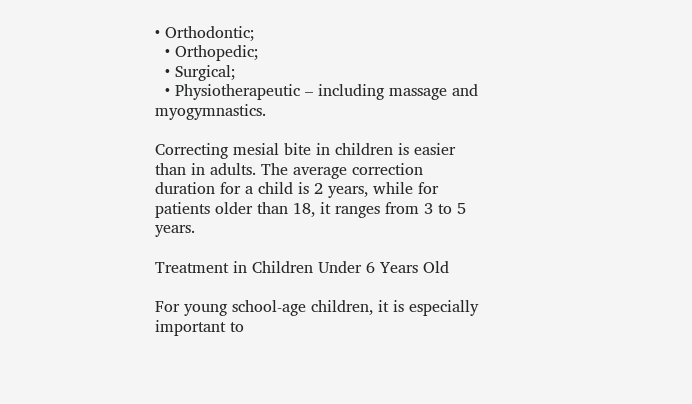• Orthodontic;
  • Orthopedic;
  • Surgical;
  • Physiotherapeutic – including massage and myogymnastics.

Correcting mesial bite in children is easier than in adults. The average correction duration for a child is 2 years, while for patients older than 18, it ranges from 3 to 5 years.

Treatment in Children Under 6 Years Old

For young school-age children, it is especially important to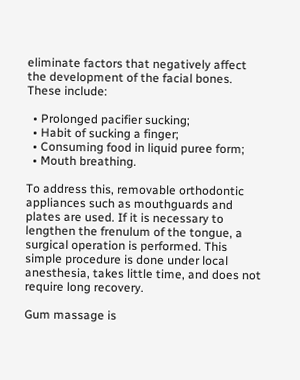eliminate factors that negatively affect the development of the facial bones. These include:

  • Prolonged pacifier sucking;
  • Habit of sucking a finger;
  • Consuming food in liquid puree form;
  • Mouth breathing.

To address this, removable orthodontic appliances such as mouthguards and plates are used. If it is necessary to lengthen the frenulum of the tongue, a surgical operation is performed. This simple procedure is done under local anesthesia, takes little time, and does not require long recovery.

Gum massage is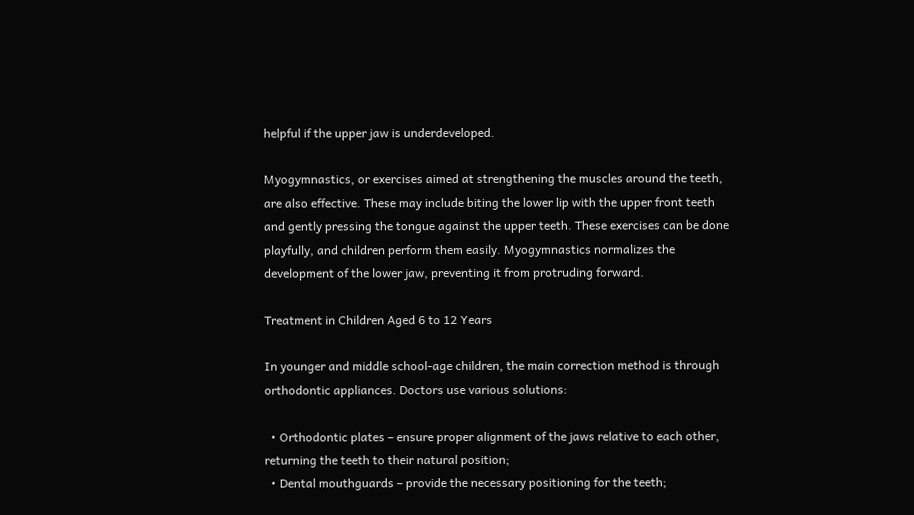helpful if the upper jaw is underdeveloped.

Myogymnastics, or exercises aimed at strengthening the muscles around the teeth, are also effective. These may include biting the lower lip with the upper front teeth and gently pressing the tongue against the upper teeth. These exercises can be done playfully, and children perform them easily. Myogymnastics normalizes the development of the lower jaw, preventing it from protruding forward.

Treatment in Children Aged 6 to 12 Years

In younger and middle school-age children, the main correction method is through orthodontic appliances. Doctors use various solutions:

  • Orthodontic plates – ensure proper alignment of the jaws relative to each other, returning the teeth to their natural position;
  • Dental mouthguards – provide the necessary positioning for the teeth;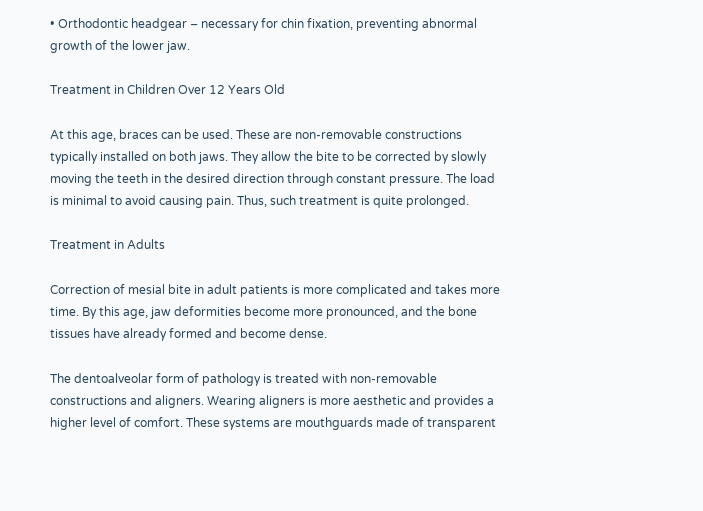• Orthodontic headgear – necessary for chin fixation, preventing abnormal growth of the lower jaw.

Treatment in Children Over 12 Years Old

At this age, braces can be used. These are non-removable constructions typically installed on both jaws. They allow the bite to be corrected by slowly moving the teeth in the desired direction through constant pressure. The load is minimal to avoid causing pain. Thus, such treatment is quite prolonged.

Treatment in Adults

Correction of mesial bite in adult patients is more complicated and takes more time. By this age, jaw deformities become more pronounced, and the bone tissues have already formed and become dense.

The dentoalveolar form of pathology is treated with non-removable constructions and aligners. Wearing aligners is more aesthetic and provides a higher level of comfort. These systems are mouthguards made of transparent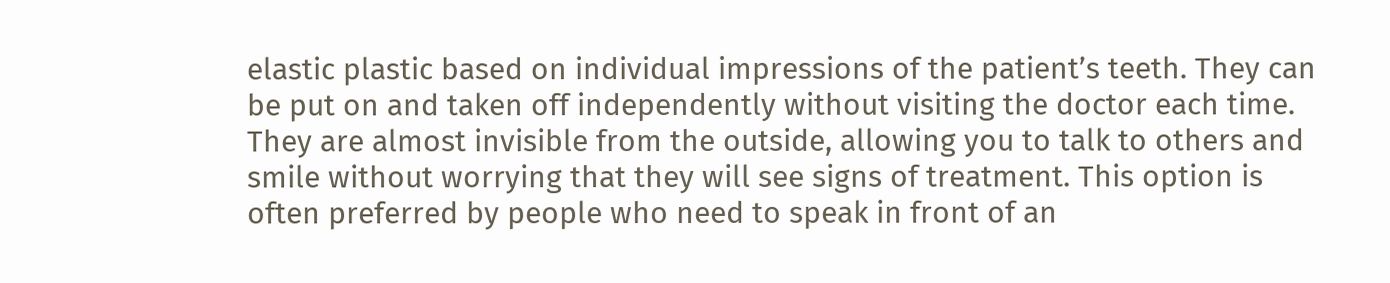elastic plastic based on individual impressions of the patient’s teeth. They can be put on and taken off independently without visiting the doctor each time. They are almost invisible from the outside, allowing you to talk to others and smile without worrying that they will see signs of treatment. This option is often preferred by people who need to speak in front of an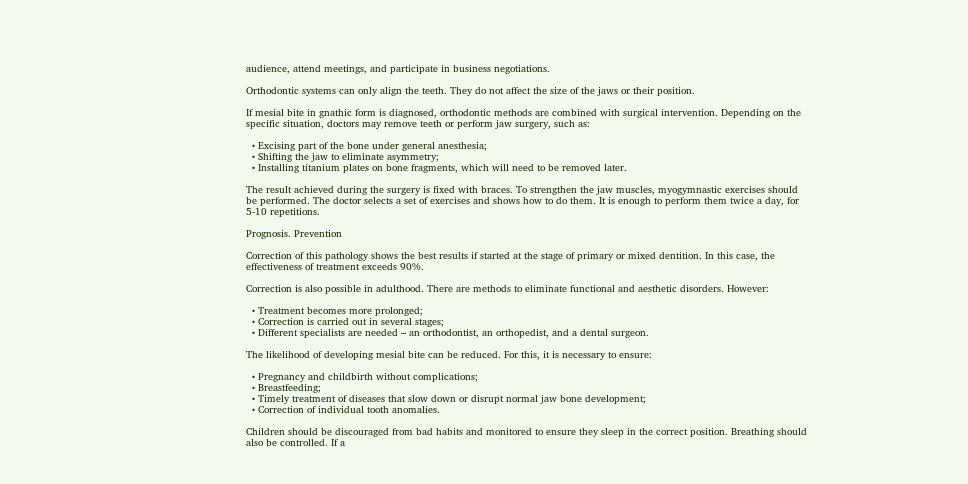audience, attend meetings, and participate in business negotiations.

Orthodontic systems can only align the teeth. They do not affect the size of the jaws or their position.

If mesial bite in gnathic form is diagnosed, orthodontic methods are combined with surgical intervention. Depending on the specific situation, doctors may remove teeth or perform jaw surgery, such as:

  • Excising part of the bone under general anesthesia;
  • Shifting the jaw to eliminate asymmetry;
  • Installing titanium plates on bone fragments, which will need to be removed later.

The result achieved during the surgery is fixed with braces. To strengthen the jaw muscles, myogymnastic exercises should be performed. The doctor selects a set of exercises and shows how to do them. It is enough to perform them twice a day, for 5-10 repetitions.

Prognosis. Prevention

Correction of this pathology shows the best results if started at the stage of primary or mixed dentition. In this case, the effectiveness of treatment exceeds 90%.

Correction is also possible in adulthood. There are methods to eliminate functional and aesthetic disorders. However:

  • Treatment becomes more prolonged;
  • Correction is carried out in several stages;
  • Different specialists are needed – an orthodontist, an orthopedist, and a dental surgeon.

The likelihood of developing mesial bite can be reduced. For this, it is necessary to ensure:

  • Pregnancy and childbirth without complications;
  • Breastfeeding;
  • Timely treatment of diseases that slow down or disrupt normal jaw bone development;
  • Correction of individual tooth anomalies.

Children should be discouraged from bad habits and monitored to ensure they sleep in the correct position. Breathing should also be controlled. If a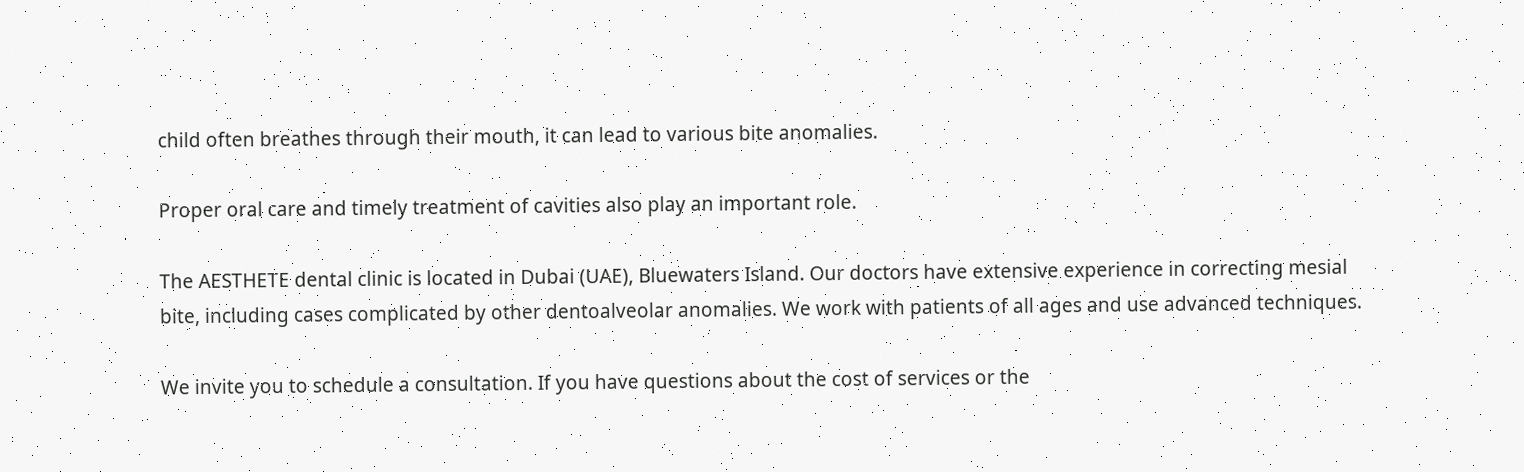child often breathes through their mouth, it can lead to various bite anomalies.

Proper oral care and timely treatment of cavities also play an important role.

The AESTHETE dental clinic is located in Dubai (UAE), Bluewaters Island. Our doctors have extensive experience in correcting mesial bite, including cases complicated by other dentoalveolar anomalies. We work with patients of all ages and use advanced techniques.

We invite you to schedule a consultation. If you have questions about the cost of services or the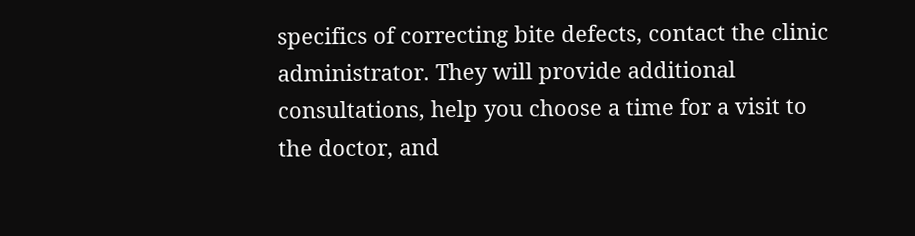specifics of correcting bite defects, contact the clinic administrator. They will provide additional consultations, help you choose a time for a visit to the doctor, and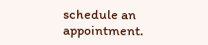schedule an appointment.